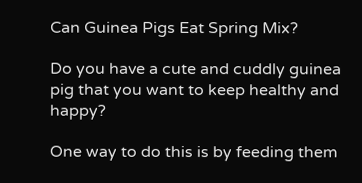Can Guinea Pigs Eat Spring Mix?

Do you have a cute and cuddly guinea pig that you want to keep healthy and happy?

One way to do this is by feeding them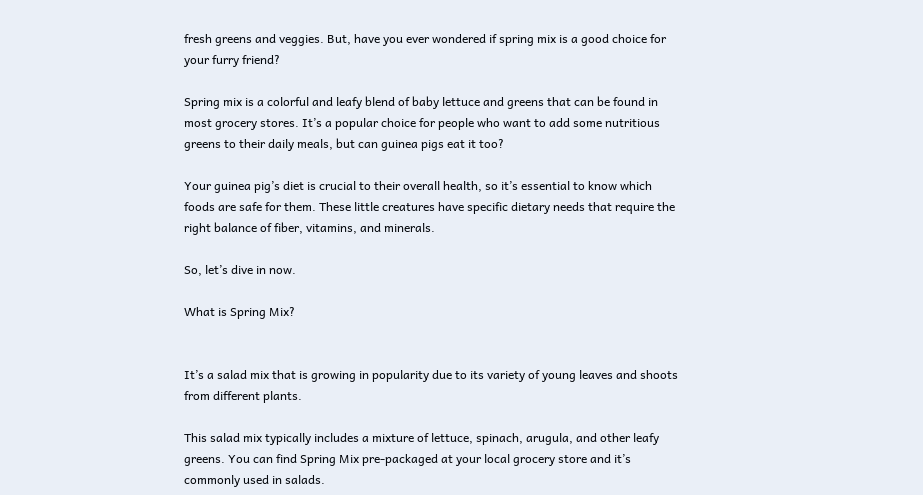fresh greens and veggies. But, have you ever wondered if spring mix is a good choice for your furry friend?

Spring mix is a colorful and leafy blend of baby lettuce and greens that can be found in most grocery stores. It’s a popular choice for people who want to add some nutritious greens to their daily meals, but can guinea pigs eat it too?

Your guinea pig’s diet is crucial to their overall health, so it’s essential to know which foods are safe for them. These little creatures have specific dietary needs that require the right balance of fiber, vitamins, and minerals.

So, let’s dive in now.

What is Spring Mix?


It’s a salad mix that is growing in popularity due to its variety of young leaves and shoots from different plants.

This salad mix typically includes a mixture of lettuce, spinach, arugula, and other leafy greens. You can find Spring Mix pre-packaged at your local grocery store and it’s commonly used in salads.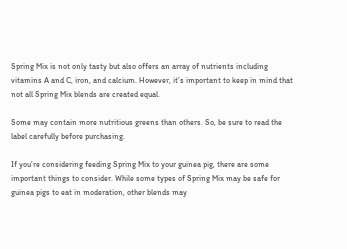Spring Mix is not only tasty but also offers an array of nutrients including vitamins A and C, iron, and calcium. However, it’s important to keep in mind that not all Spring Mix blends are created equal.

Some may contain more nutritious greens than others. So, be sure to read the label carefully before purchasing.

If you’re considering feeding Spring Mix to your guinea pig, there are some important things to consider. While some types of Spring Mix may be safe for guinea pigs to eat in moderation, other blends may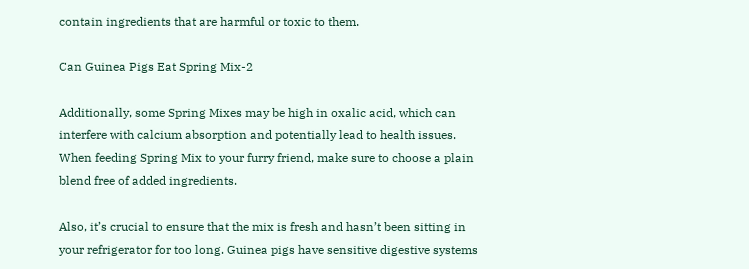contain ingredients that are harmful or toxic to them.

Can Guinea Pigs Eat Spring Mix-2

Additionally, some Spring Mixes may be high in oxalic acid, which can interfere with calcium absorption and potentially lead to health issues. When feeding Spring Mix to your furry friend, make sure to choose a plain blend free of added ingredients.

Also, it’s crucial to ensure that the mix is fresh and hasn’t been sitting in your refrigerator for too long. Guinea pigs have sensitive digestive systems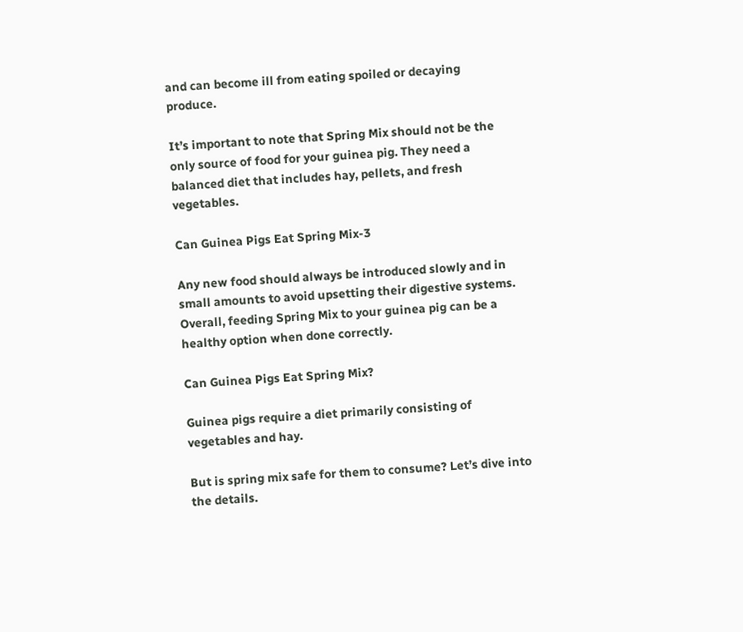and can become ill from eating spoiled or decaying produce.

It’s important to note that Spring Mix should not be the only source of food for your guinea pig. They need a balanced diet that includes hay, pellets, and fresh vegetables.

Can Guinea Pigs Eat Spring Mix-3

Any new food should always be introduced slowly and in small amounts to avoid upsetting their digestive systems. Overall, feeding Spring Mix to your guinea pig can be a healthy option when done correctly.

Can Guinea Pigs Eat Spring Mix?

Guinea pigs require a diet primarily consisting of vegetables and hay.

But is spring mix safe for them to consume? Let’s dive into the details.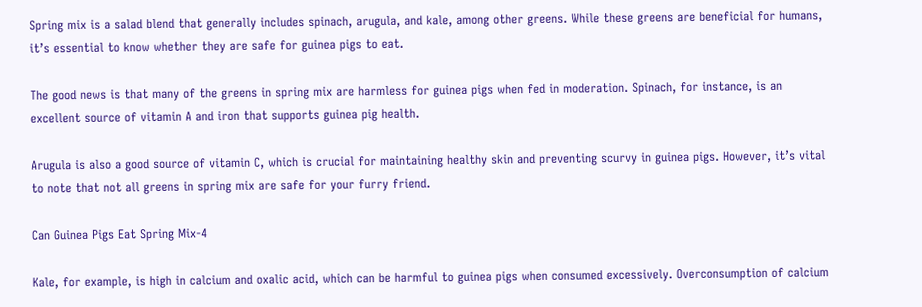Spring mix is a salad blend that generally includes spinach, arugula, and kale, among other greens. While these greens are beneficial for humans, it’s essential to know whether they are safe for guinea pigs to eat.

The good news is that many of the greens in spring mix are harmless for guinea pigs when fed in moderation. Spinach, for instance, is an excellent source of vitamin A and iron that supports guinea pig health.

Arugula is also a good source of vitamin C, which is crucial for maintaining healthy skin and preventing scurvy in guinea pigs. However, it’s vital to note that not all greens in spring mix are safe for your furry friend.

Can Guinea Pigs Eat Spring Mix-4

Kale, for example, is high in calcium and oxalic acid, which can be harmful to guinea pigs when consumed excessively. Overconsumption of calcium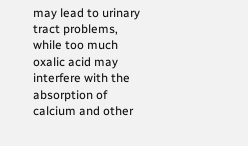may lead to urinary tract problems, while too much oxalic acid may interfere with the absorption of calcium and other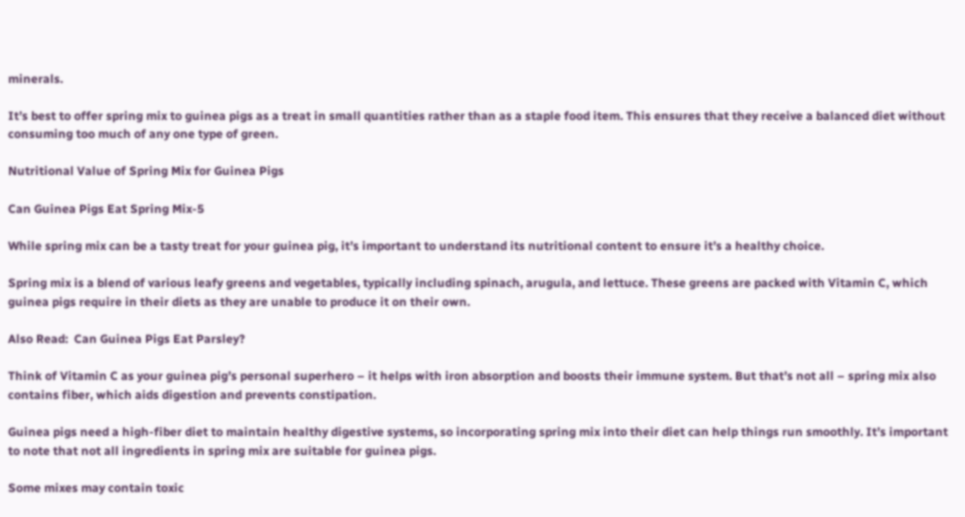minerals.

It’s best to offer spring mix to guinea pigs as a treat in small quantities rather than as a staple food item. This ensures that they receive a balanced diet without consuming too much of any one type of green.

Nutritional Value of Spring Mix for Guinea Pigs

Can Guinea Pigs Eat Spring Mix-5

While spring mix can be a tasty treat for your guinea pig, it’s important to understand its nutritional content to ensure it’s a healthy choice.

Spring mix is a blend of various leafy greens and vegetables, typically including spinach, arugula, and lettuce. These greens are packed with Vitamin C, which guinea pigs require in their diets as they are unable to produce it on their own.

Also Read:  Can Guinea Pigs Eat Parsley?

Think of Vitamin C as your guinea pig’s personal superhero – it helps with iron absorption and boosts their immune system. But that’s not all – spring mix also contains fiber, which aids digestion and prevents constipation.

Guinea pigs need a high-fiber diet to maintain healthy digestive systems, so incorporating spring mix into their diet can help things run smoothly. It’s important to note that not all ingredients in spring mix are suitable for guinea pigs.

Some mixes may contain toxic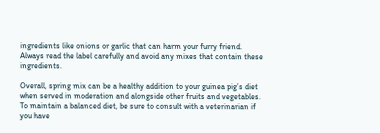ingredients like onions or garlic that can harm your furry friend. Always read the label carefully and avoid any mixes that contain these ingredients.

Overall, spring mix can be a healthy addition to your guinea pig’s diet when served in moderation and alongside other fruits and vegetables. To maintain a balanced diet, be sure to consult with a veterinarian if you have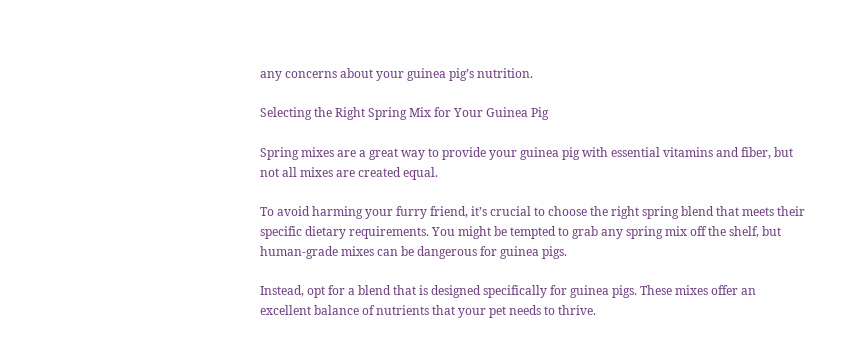any concerns about your guinea pig’s nutrition.

Selecting the Right Spring Mix for Your Guinea Pig

Spring mixes are a great way to provide your guinea pig with essential vitamins and fiber, but not all mixes are created equal.

To avoid harming your furry friend, it’s crucial to choose the right spring blend that meets their specific dietary requirements. You might be tempted to grab any spring mix off the shelf, but human-grade mixes can be dangerous for guinea pigs.

Instead, opt for a blend that is designed specifically for guinea pigs. These mixes offer an excellent balance of nutrients that your pet needs to thrive.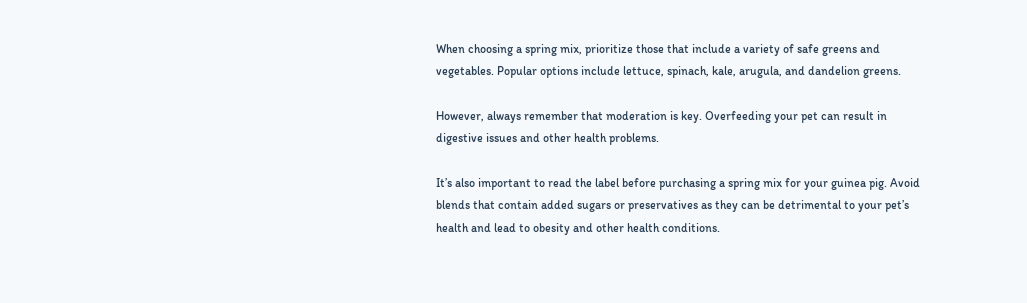When choosing a spring mix, prioritize those that include a variety of safe greens and vegetables. Popular options include lettuce, spinach, kale, arugula, and dandelion greens.

However, always remember that moderation is key. Overfeeding your pet can result in digestive issues and other health problems.

It’s also important to read the label before purchasing a spring mix for your guinea pig. Avoid blends that contain added sugars or preservatives as they can be detrimental to your pet’s health and lead to obesity and other health conditions.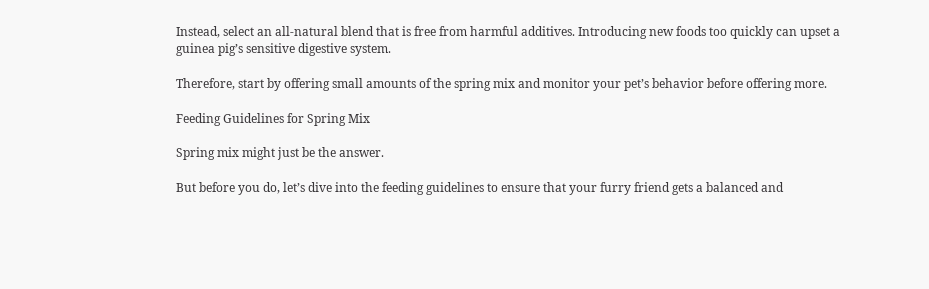Instead, select an all-natural blend that is free from harmful additives. Introducing new foods too quickly can upset a guinea pig’s sensitive digestive system.

Therefore, start by offering small amounts of the spring mix and monitor your pet’s behavior before offering more.

Feeding Guidelines for Spring Mix

Spring mix might just be the answer.

But before you do, let’s dive into the feeding guidelines to ensure that your furry friend gets a balanced and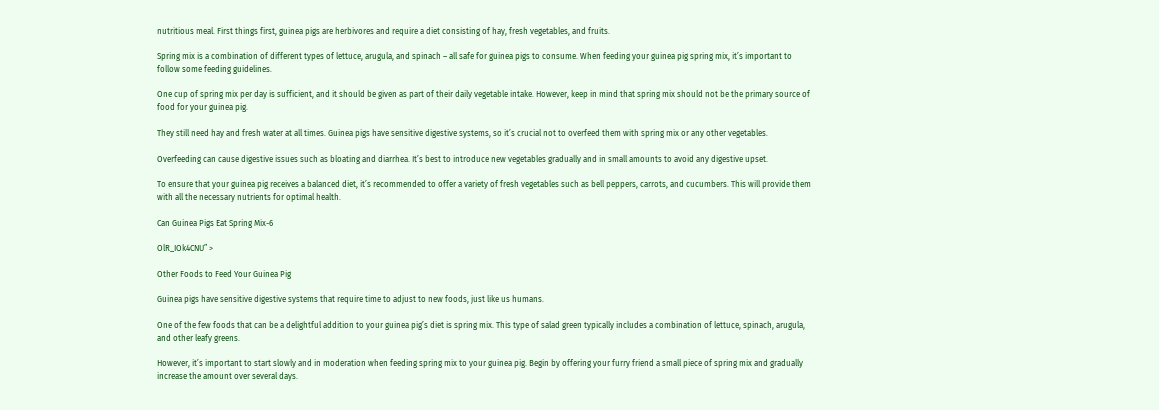nutritious meal. First things first, guinea pigs are herbivores and require a diet consisting of hay, fresh vegetables, and fruits.

Spring mix is a combination of different types of lettuce, arugula, and spinach – all safe for guinea pigs to consume. When feeding your guinea pig spring mix, it’s important to follow some feeding guidelines.

One cup of spring mix per day is sufficient, and it should be given as part of their daily vegetable intake. However, keep in mind that spring mix should not be the primary source of food for your guinea pig.

They still need hay and fresh water at all times. Guinea pigs have sensitive digestive systems, so it’s crucial not to overfeed them with spring mix or any other vegetables.

Overfeeding can cause digestive issues such as bloating and diarrhea. It’s best to introduce new vegetables gradually and in small amounts to avoid any digestive upset.

To ensure that your guinea pig receives a balanced diet, it’s recommended to offer a variety of fresh vegetables such as bell peppers, carrots, and cucumbers. This will provide them with all the necessary nutrients for optimal health.

Can Guinea Pigs Eat Spring Mix-6

OlR_IOk4CNU” >

Other Foods to Feed Your Guinea Pig

Guinea pigs have sensitive digestive systems that require time to adjust to new foods, just like us humans.

One of the few foods that can be a delightful addition to your guinea pig’s diet is spring mix. This type of salad green typically includes a combination of lettuce, spinach, arugula, and other leafy greens.

However, it’s important to start slowly and in moderation when feeding spring mix to your guinea pig. Begin by offering your furry friend a small piece of spring mix and gradually increase the amount over several days.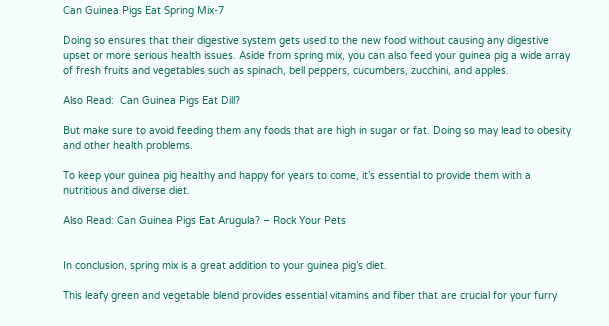Can Guinea Pigs Eat Spring Mix-7

Doing so ensures that their digestive system gets used to the new food without causing any digestive upset or more serious health issues. Aside from spring mix, you can also feed your guinea pig a wide array of fresh fruits and vegetables such as spinach, bell peppers, cucumbers, zucchini, and apples.

Also Read:  Can Guinea Pigs Eat Dill?

But make sure to avoid feeding them any foods that are high in sugar or fat. Doing so may lead to obesity and other health problems.

To keep your guinea pig healthy and happy for years to come, it’s essential to provide them with a nutritious and diverse diet.

Also Read: Can Guinea Pigs Eat Arugula? – Rock Your Pets


In conclusion, spring mix is a great addition to your guinea pig’s diet.

This leafy green and vegetable blend provides essential vitamins and fiber that are crucial for your furry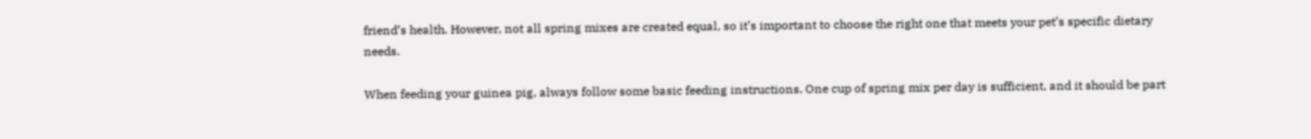friend’s health. However, not all spring mixes are created equal, so it’s important to choose the right one that meets your pet’s specific dietary needs.

When feeding your guinea pig, always follow some basic feeding instructions. One cup of spring mix per day is sufficient, and it should be part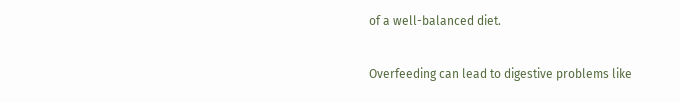of a well-balanced diet.

Overfeeding can lead to digestive problems like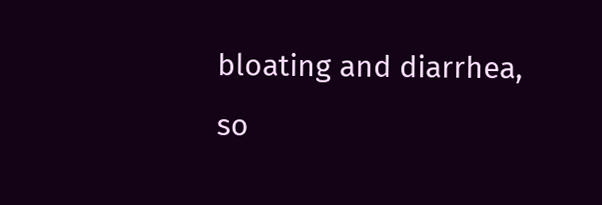bloating and diarrhea, so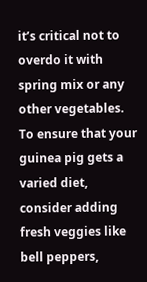it’s critical not to overdo it with spring mix or any other vegetables. To ensure that your guinea pig gets a varied diet, consider adding fresh veggies like bell peppers,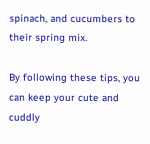spinach, and cucumbers to their spring mix.

By following these tips, you can keep your cute and cuddly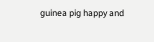guinea pig happy and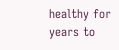healthy for years to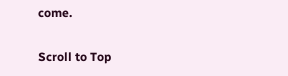come.

Scroll to Top